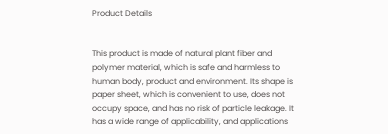Product Details


This product is made of natural plant fiber and polymer material, which is safe and harmless to human body, product and environment. Its shape is paper sheet, which is convenient to use, does not occupy space, and has no risk of particle leakage. It has a wide range of applicability, and applications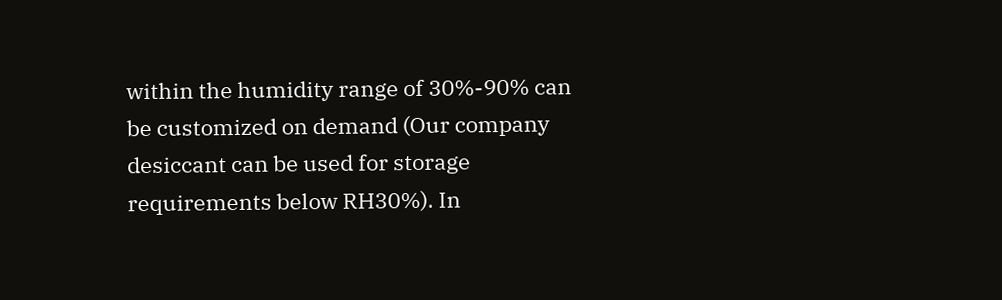within the humidity range of 30%-90% can be customized on demand (Our company desiccant can be used for storage requirements below RH30%). In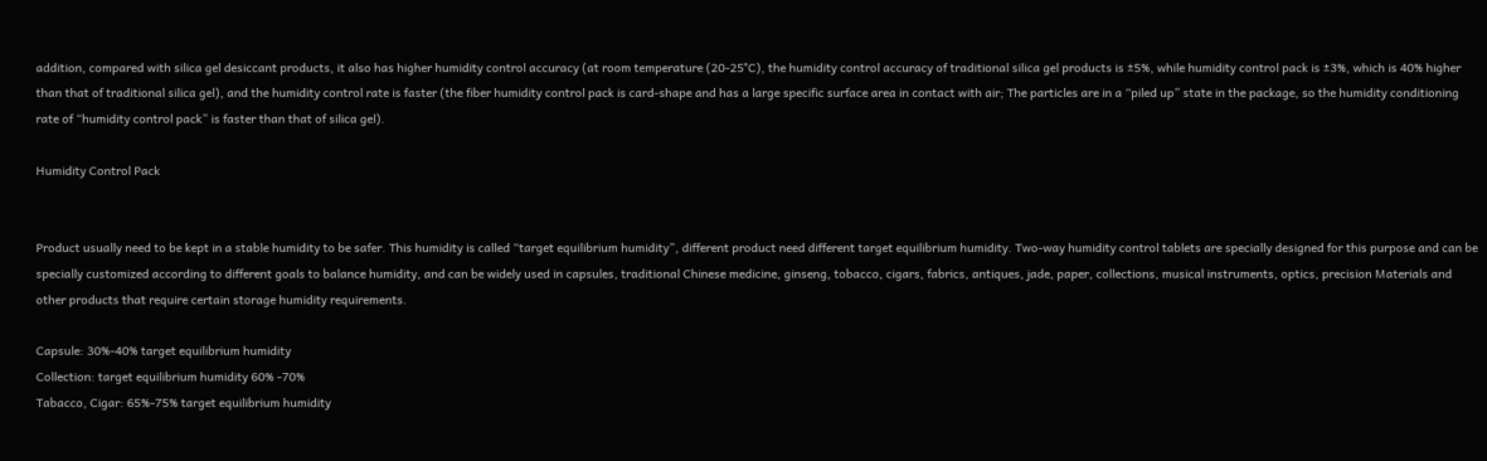addition, compared with silica gel desiccant products, it also has higher humidity control accuracy (at room temperature (20-25°C), the humidity control accuracy of traditional silica gel products is ±5%, while humidity control pack is ±3%, which is 40% higher than that of traditional silica gel), and the humidity control rate is faster (the fiber humidity control pack is card-shape and has a large specific surface area in contact with air; The particles are in a “piled up” state in the package, so the humidity conditioning rate of “humidity control pack” is faster than that of silica gel).

Humidity Control Pack


Product usually need to be kept in a stable humidity to be safer. This humidity is called “target equilibrium humidity”, different product need different target equilibrium humidity. Two-way humidity control tablets are specially designed for this purpose and can be specially customized according to different goals to balance humidity, and can be widely used in capsules, traditional Chinese medicine, ginseng, tobacco, cigars, fabrics, antiques, jade, paper, collections, musical instruments, optics, precision Materials and other products that require certain storage humidity requirements.

Capsule: 30%-40% target equilibrium humidity
Collection: target equilibrium humidity 60% -70%
Tabacco, Cigar: 65%-75% target equilibrium humidity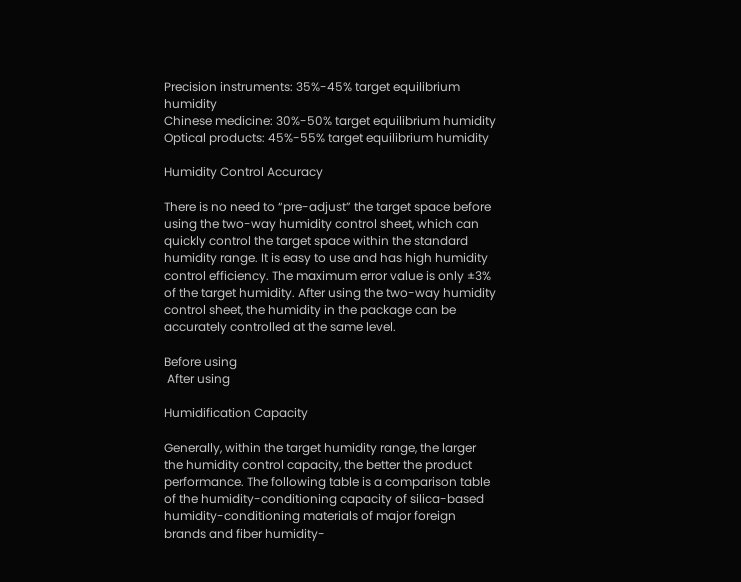Precision instruments: 35%-45% target equilibrium humidity
Chinese medicine: 30%-50% target equilibrium humidity
Optical products: 45%-55% target equilibrium humidity

Humidity Control Accuracy

There is no need to “pre-adjust” the target space before using the two-way humidity control sheet, which can quickly control the target space within the standard humidity range. It is easy to use and has high humidity control efficiency. The maximum error value is only ±3% of the target humidity. After using the two-way humidity control sheet, the humidity in the package can be accurately controlled at the same level.

Before using
 After using

Humidification Capacity

Generally, within the target humidity range, the larger the humidity control capacity, the better the product performance. The following table is a comparison table of the humidity-conditioning capacity of silica-based humidity-conditioning materials of major foreign brands and fiber humidity-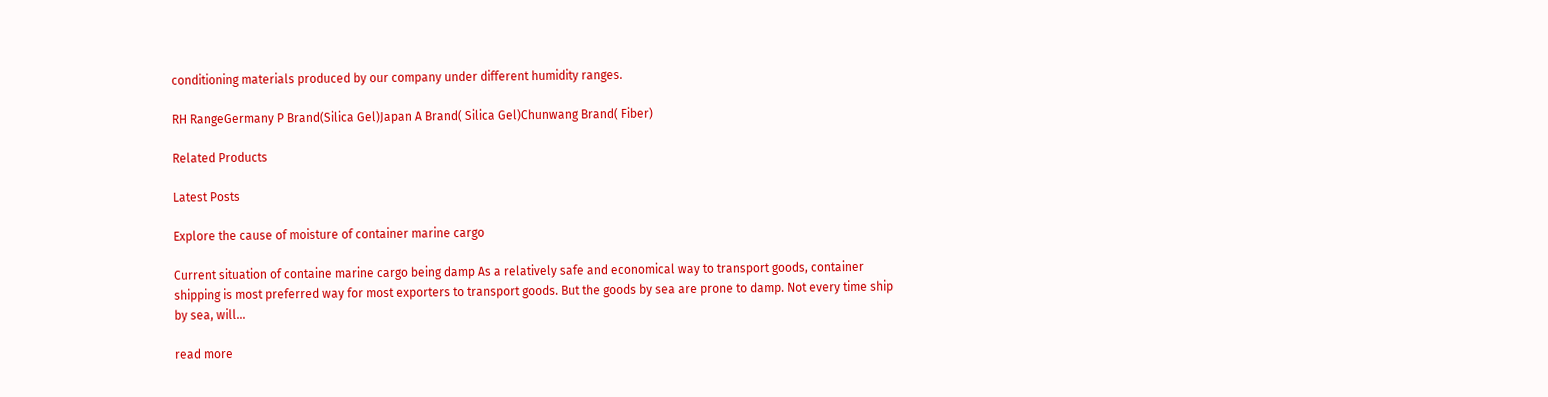conditioning materials produced by our company under different humidity ranges.

RH RangeGermany P Brand(Silica Gel)Japan A Brand( Silica Gel)Chunwang Brand( Fiber)

Related Products

Latest Posts

Explore the cause of moisture of container marine cargo

Current situation of containe marine cargo being damp As a relatively safe and economical way to transport goods, container shipping is most preferred way for most exporters to transport goods. But the goods by sea are prone to damp. Not every time ship by sea, will...

read more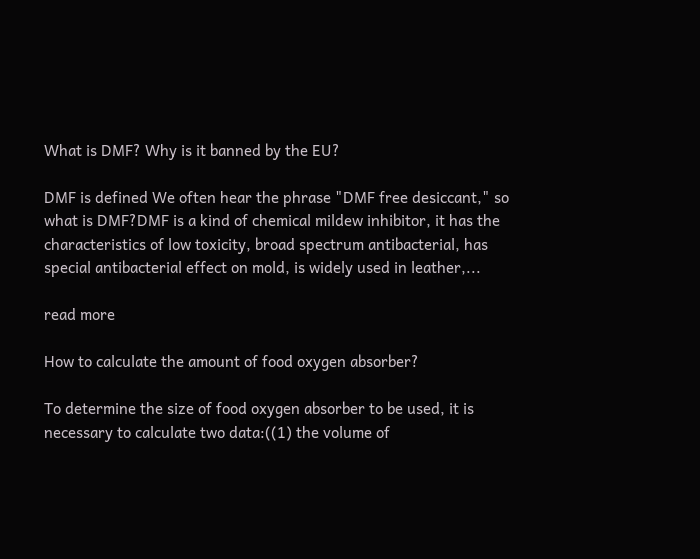What is DMF? Why is it banned by the EU?

DMF is defined We often hear the phrase "DMF free desiccant," so what is DMF?DMF is a kind of chemical mildew inhibitor, it has the characteristics of low toxicity, broad spectrum antibacterial, has special antibacterial effect on mold, is widely used in leather,...

read more

How to calculate the amount of food oxygen absorber?

To determine the size of food oxygen absorber to be used, it is necessary to calculate two data:((1) the volume of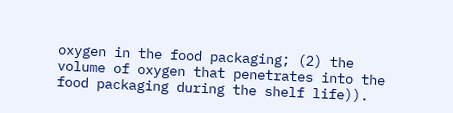oxygen in the food packaging; (2) the volume of oxygen that penetrates into the food packaging during the shelf life)).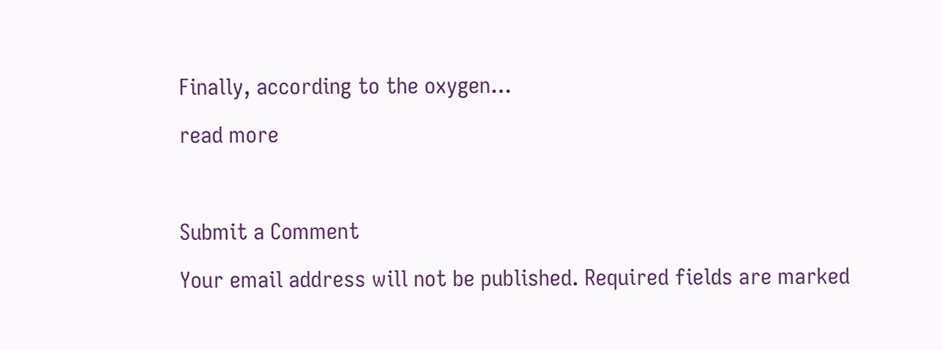Finally, according to the oxygen...

read more



Submit a Comment

Your email address will not be published. Required fields are marked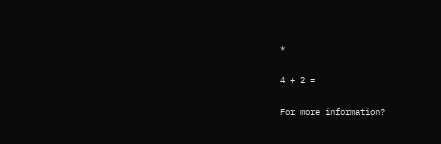*

4 + 2 =

For more information?